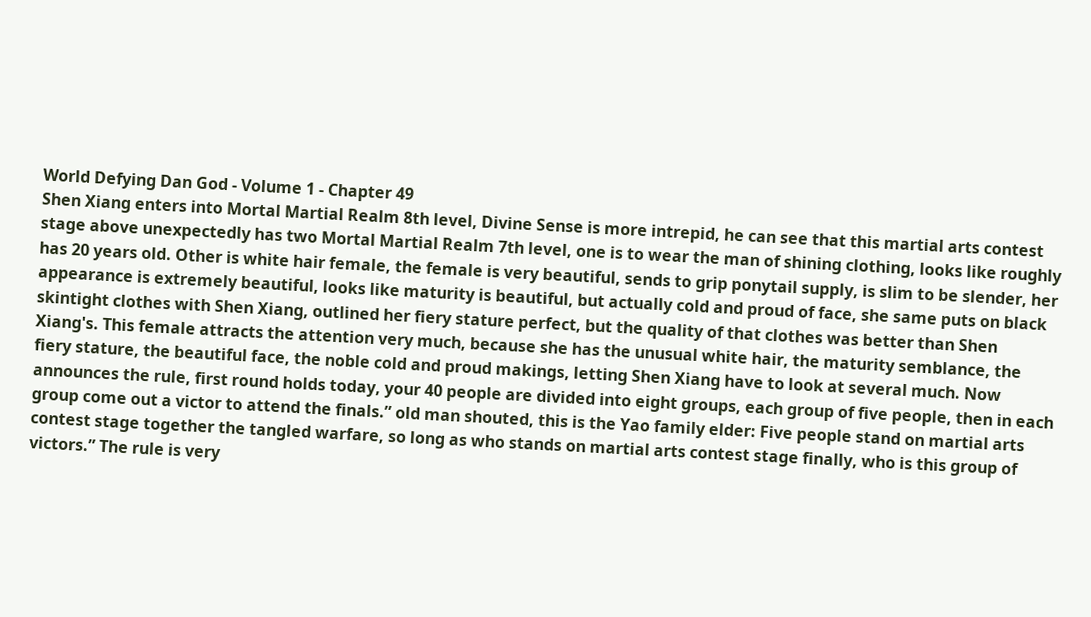World Defying Dan God - Volume 1 - Chapter 49
Shen Xiang enters into Mortal Martial Realm 8th level, Divine Sense is more intrepid, he can see that this martial arts contest stage above unexpectedly has two Mortal Martial Realm 7th level, one is to wear the man of shining clothing, looks like roughly has 20 years old. Other is white hair female, the female is very beautiful, sends to grip ponytail supply, is slim to be slender, her appearance is extremely beautiful, looks like maturity is beautiful, but actually cold and proud of face, she same puts on black skintight clothes with Shen Xiang, outlined her fiery stature perfect, but the quality of that clothes was better than Shen Xiang's. This female attracts the attention very much, because she has the unusual white hair, the maturity semblance, the fiery stature, the beautiful face, the noble cold and proud makings, letting Shen Xiang have to look at several much. Now announces the rule, first round holds today, your 40 people are divided into eight groups, each group of five people, then in each group come out a victor to attend the finals.” old man shouted, this is the Yao family elder: Five people stand on martial arts contest stage together the tangled warfare, so long as who stands on martial arts contest stage finally, who is this group of victors.” The rule is very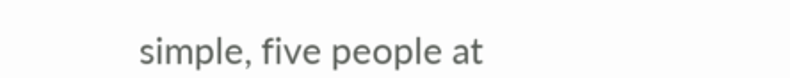simple, five people at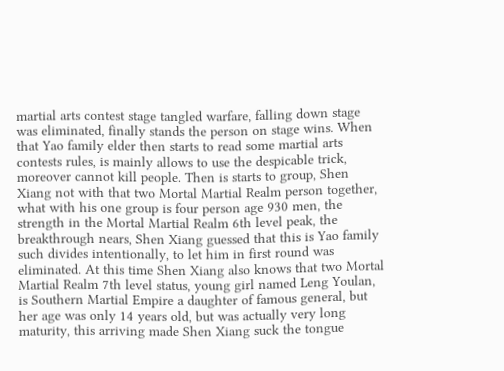martial arts contest stage tangled warfare, falling down stage was eliminated, finally stands the person on stage wins. When that Yao family elder then starts to read some martial arts contests rules, is mainly allows to use the despicable trick, moreover cannot kill people. Then is starts to group, Shen Xiang not with that two Mortal Martial Realm person together, what with his one group is four person age 930 men, the strength in the Mortal Martial Realm 6th level peak, the breakthrough nears, Shen Xiang guessed that this is Yao family such divides intentionally, to let him in first round was eliminated. At this time Shen Xiang also knows that two Mortal Martial Realm 7th level status, young girl named Leng Youlan, is Southern Martial Empire a daughter of famous general, but her age was only 14 years old, but was actually very long maturity, this arriving made Shen Xiang suck the tongue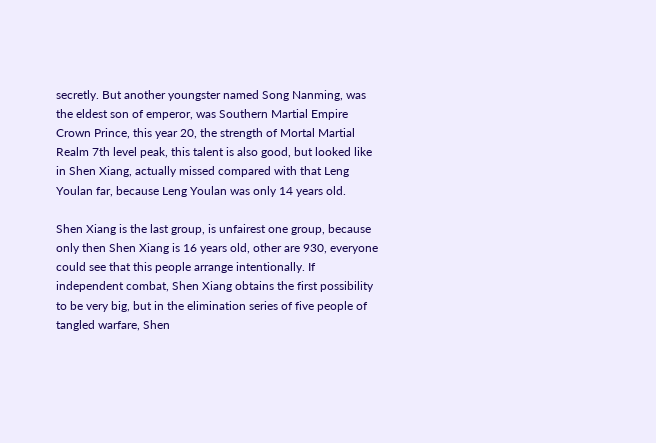secretly. But another youngster named Song Nanming, was the eldest son of emperor, was Southern Martial Empire Crown Prince, this year 20, the strength of Mortal Martial Realm 7th level peak, this talent is also good, but looked like in Shen Xiang, actually missed compared with that Leng Youlan far, because Leng Youlan was only 14 years old.

Shen Xiang is the last group, is unfairest one group, because only then Shen Xiang is 16 years old, other are 930, everyone could see that this people arrange intentionally. If independent combat, Shen Xiang obtains the first possibility to be very big, but in the elimination series of five people of tangled warfare, Shen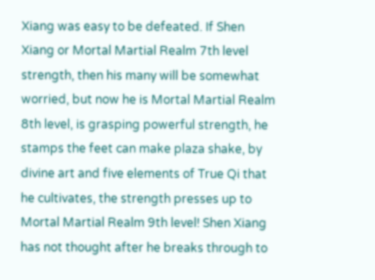Xiang was easy to be defeated. If Shen Xiang or Mortal Martial Realm 7th level strength, then his many will be somewhat worried, but now he is Mortal Martial Realm 8th level, is grasping powerful strength, he stamps the feet can make plaza shake, by divine art and five elements of True Qi that he cultivates, the strength presses up to Mortal Martial Realm 9th level! Shen Xiang has not thought after he breaks through to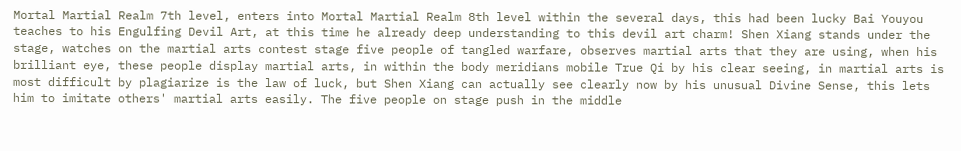Mortal Martial Realm 7th level, enters into Mortal Martial Realm 8th level within the several days, this had been lucky Bai Youyou teaches to his Engulfing Devil Art, at this time he already deep understanding to this devil art charm! Shen Xiang stands under the stage, watches on the martial arts contest stage five people of tangled warfare, observes martial arts that they are using, when his brilliant eye, these people display martial arts, in within the body meridians mobile True Qi by his clear seeing, in martial arts is most difficult by plagiarize is the law of luck, but Shen Xiang can actually see clearly now by his unusual Divine Sense, this lets him to imitate others' martial arts easily. The five people on stage push in the middle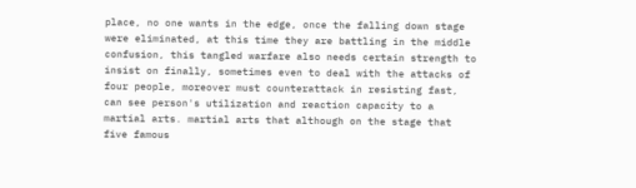place, no one wants in the edge, once the falling down stage were eliminated, at this time they are battling in the middle confusion, this tangled warfare also needs certain strength to insist on finally, sometimes even to deal with the attacks of four people, moreover must counterattack in resisting fast, can see person's utilization and reaction capacity to a martial arts. martial arts that although on the stage that five famous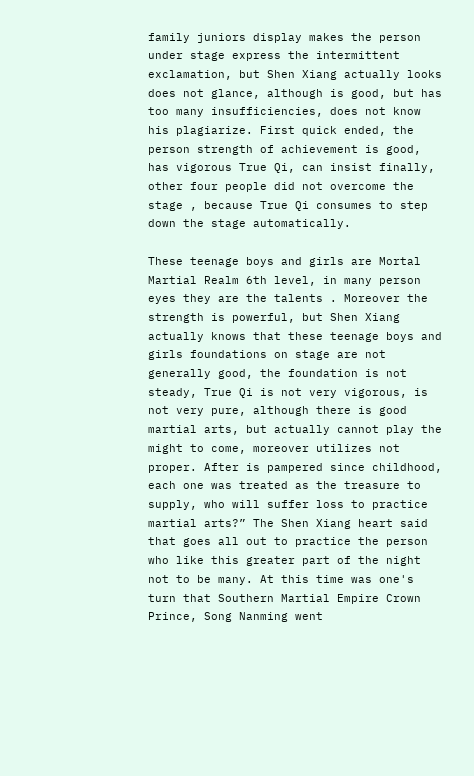family juniors display makes the person under stage express the intermittent exclamation, but Shen Xiang actually looks does not glance, although is good, but has too many insufficiencies, does not know his plagiarize. First quick ended, the person strength of achievement is good, has vigorous True Qi, can insist finally, other four people did not overcome the stage , because True Qi consumes to step down the stage automatically.

These teenage boys and girls are Mortal Martial Realm 6th level, in many person eyes they are the talents . Moreover the strength is powerful, but Shen Xiang actually knows that these teenage boys and girls foundations on stage are not generally good, the foundation is not steady, True Qi is not very vigorous, is not very pure, although there is good martial arts, but actually cannot play the might to come, moreover utilizes not proper. After is pampered since childhood, each one was treated as the treasure to supply, who will suffer loss to practice martial arts?” The Shen Xiang heart said that goes all out to practice the person who like this greater part of the night not to be many. At this time was one's turn that Southern Martial Empire Crown Prince, Song Nanming went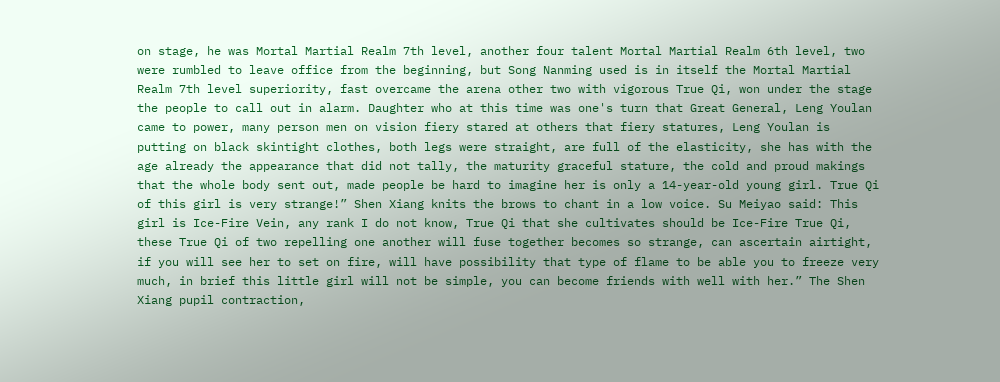on stage, he was Mortal Martial Realm 7th level, another four talent Mortal Martial Realm 6th level, two were rumbled to leave office from the beginning, but Song Nanming used is in itself the Mortal Martial Realm 7th level superiority, fast overcame the arena other two with vigorous True Qi, won under the stage the people to call out in alarm. Daughter who at this time was one's turn that Great General, Leng Youlan came to power, many person men on vision fiery stared at others that fiery statures, Leng Youlan is putting on black skintight clothes, both legs were straight, are full of the elasticity, she has with the age already the appearance that did not tally, the maturity graceful stature, the cold and proud makings that the whole body sent out, made people be hard to imagine her is only a 14-year-old young girl. True Qi of this girl is very strange!” Shen Xiang knits the brows to chant in a low voice. Su Meiyao said: This girl is Ice-Fire Vein, any rank I do not know, True Qi that she cultivates should be Ice-Fire True Qi, these True Qi of two repelling one another will fuse together becomes so strange, can ascertain airtight, if you will see her to set on fire, will have possibility that type of flame to be able you to freeze very much, in brief this little girl will not be simple, you can become friends with well with her.” The Shen Xiang pupil contraction,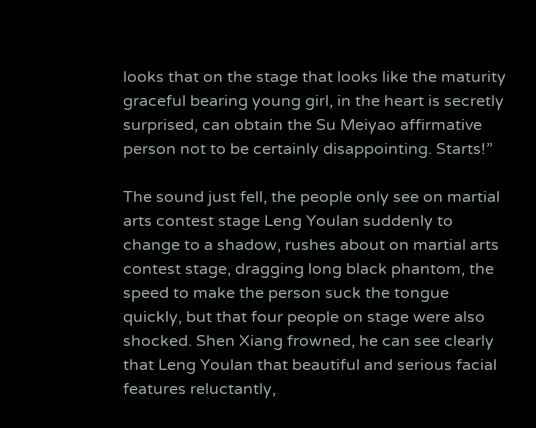looks that on the stage that looks like the maturity graceful bearing young girl, in the heart is secretly surprised, can obtain the Su Meiyao affirmative person not to be certainly disappointing. Starts!”

The sound just fell, the people only see on martial arts contest stage Leng Youlan suddenly to change to a shadow, rushes about on martial arts contest stage, dragging long black phantom, the speed to make the person suck the tongue quickly, but that four people on stage were also shocked. Shen Xiang frowned, he can see clearly that Leng Youlan that beautiful and serious facial features reluctantly,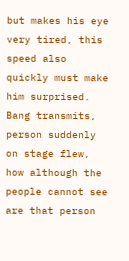but makes his eye very tired, this speed also quickly must make him surprised. Bang transmits, person suddenly on stage flew, how although the people cannot see are that person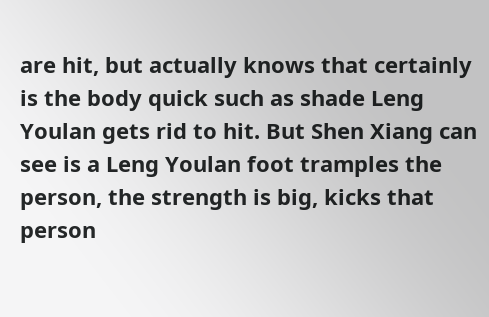are hit, but actually knows that certainly is the body quick such as shade Leng Youlan gets rid to hit. But Shen Xiang can see is a Leng Youlan foot tramples the person, the strength is big, kicks that person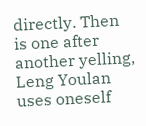directly. Then is one after another yelling, Leng Youlan uses oneself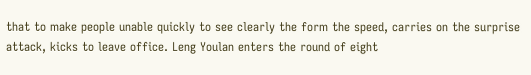that to make people unable quickly to see clearly the form the speed, carries on the surprise attack, kicks to leave office. Leng Youlan enters the round of eight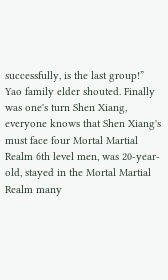successfully, is the last group!” Yao family elder shouted. Finally was one's turn Shen Xiang, everyone knows that Shen Xiang's must face four Mortal Martial Realm 6th level men, was 20-year-old, stayed in the Mortal Martial Realm many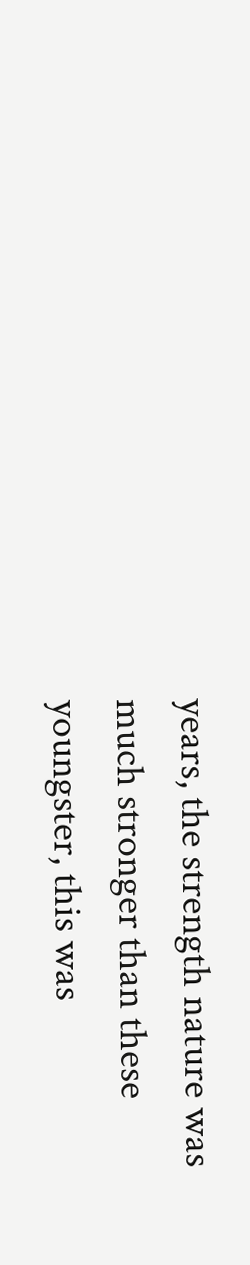years, the strength nature was much stronger than these youngster, this was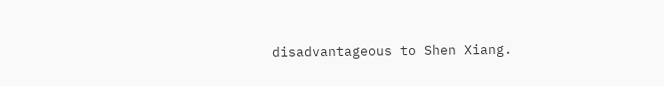disadvantageous to Shen Xiang.